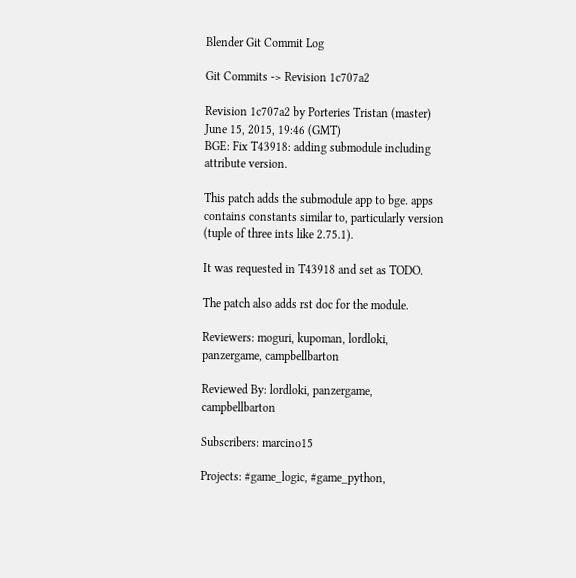Blender Git Commit Log

Git Commits -> Revision 1c707a2

Revision 1c707a2 by Porteries Tristan (master)
June 15, 2015, 19:46 (GMT)
BGE: Fix T43918: adding submodule including attribute version.

This patch adds the submodule app to bge. apps contains constants similar to, particularly version (tuple of three ints like 2.75.1).

It was requested in T43918 and set as TODO.

The patch also adds rst doc for the module.

Reviewers: moguri, kupoman, lordloki, panzergame, campbellbarton

Reviewed By: lordloki, panzergame, campbellbarton

Subscribers: marcino15

Projects: #game_logic, #game_python,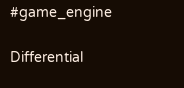#game_engine

Differential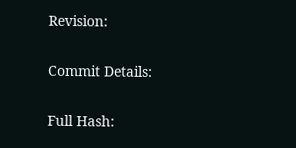Revision:

Commit Details:

Full Hash: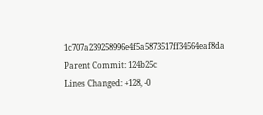1c707a239258996e4f5a5873517ff34564eaf8da
Parent Commit: 124b25c
Lines Changed: +128, -0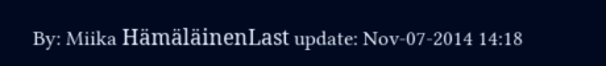By: Miika HämäläinenLast update: Nov-07-2014 14:18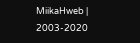MiikaHweb | 2003-2020